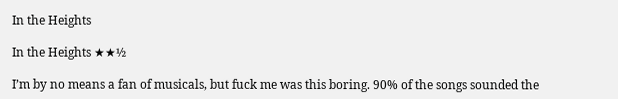In the Heights

In the Heights ★★½

I’m by no means a fan of musicals, but fuck me was this boring. 90% of the songs sounded the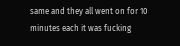same and they all went on for 10 minutes each it was fucking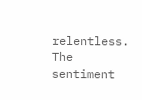relentless. The sentiment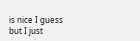is nice I guess but I just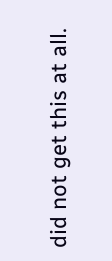did not get this at all.